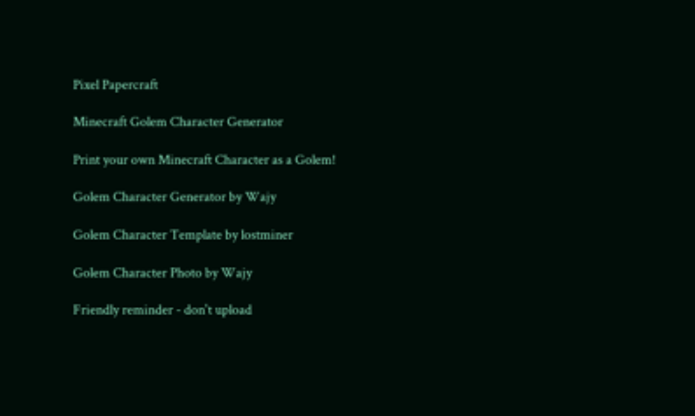Pixel Papercraft

Minecraft Golem Character Generator

Print your own Minecraft Character as a Golem!

Golem Character Generator by Wajy

Golem Character Template by lostminer

Golem Character Photo by Wajy

Friendly reminder - don't upload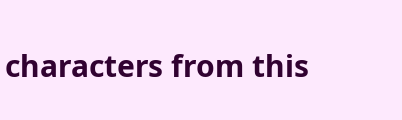characters from this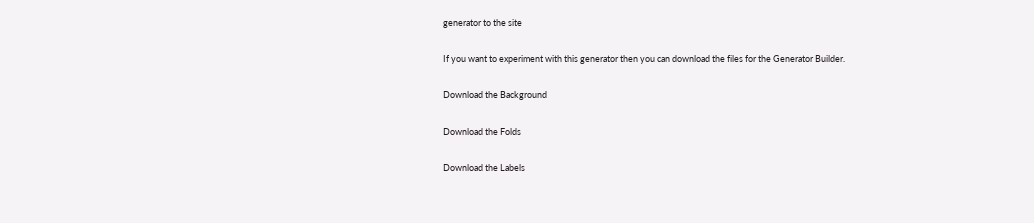generator to the site

If you want to experiment with this generator then you can download the files for the Generator Builder.

Download the Background

Download the Folds

Download the Labels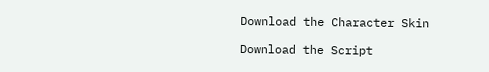Download the Character Skin

Download the Script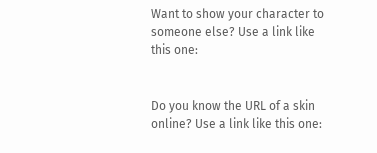Want to show your character to someone else? Use a link like this one:


Do you know the URL of a skin online? Use a link like this one: